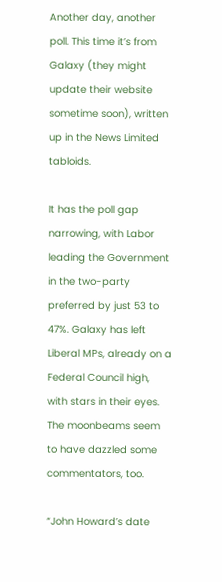Another day, another poll. This time it’s from Galaxy (they might update their website sometime soon), written up in the News Limited tabloids.

It has the poll gap narrowing, with Labor leading the Government in the two-party preferred by just 53 to 47%. Galaxy has left Liberal MPs, already on a Federal Council high, with stars in their eyes. The moonbeams seem to have dazzled some commentators, too.

“John Howard’s date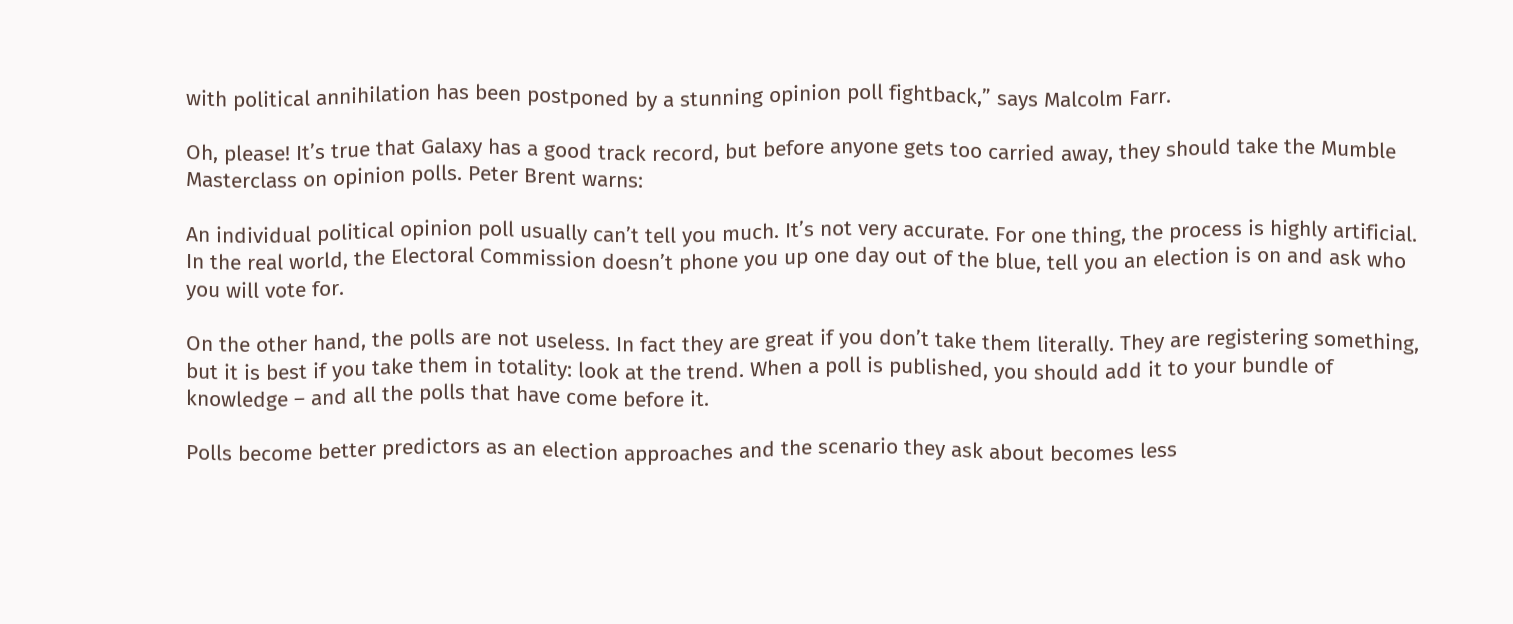with political annihilation has been postponed by a stunning opinion poll fightback,” says Malcolm Farr.

Oh, please! It’s true that Galaxy has a good track record, but before anyone gets too carried away, they should take the Mumble Masterclass on opinion polls. Peter Brent warns:

An individual political opinion poll usually can’t tell you much. It’s not very accurate. For one thing, the process is highly artificial. In the real world, the Electoral Commission doesn’t phone you up one day out of the blue, tell you an election is on and ask who you will vote for.

On the other hand, the polls are not useless. In fact they are great if you don’t take them literally. They are registering something, but it is best if you take them in totality: look at the trend. When a poll is published, you should add it to your bundle of knowledge – and all the polls that have come before it.

Polls become better predictors as an election approaches and the scenario they ask about becomes less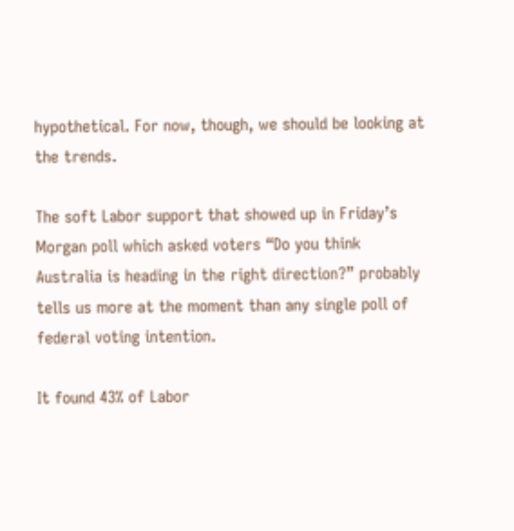hypothetical. For now, though, we should be looking at the trends.

The soft Labor support that showed up in Friday’s Morgan poll which asked voters “Do you think Australia is heading in the right direction?” probably tells us more at the moment than any single poll of federal voting intention.

It found 43% of Labor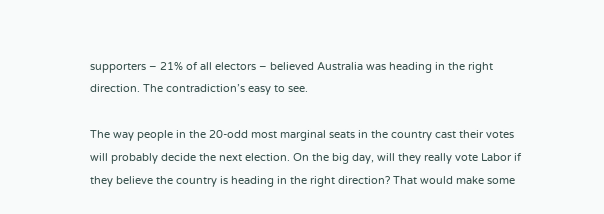supporters – 21% of all electors – believed Australia was heading in the right direction. The contradiction’s easy to see.

The way people in the 20-odd most marginal seats in the country cast their votes will probably decide the next election. On the big day, will they really vote Labor if they believe the country is heading in the right direction? That would make some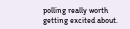polling really worth getting excited about.